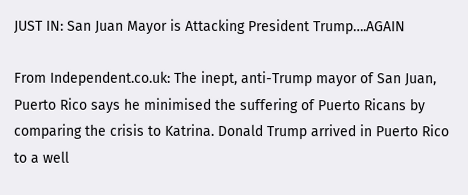JUST IN: San Juan Mayor is Attacking President Trump….AGAIN

From Independent.co.uk: The inept, anti-Trump mayor of San Juan, Puerto Rico says he minimised the suffering of Puerto Ricans by comparing the crisis to Katrina. Donald Trump arrived in Puerto Rico to a well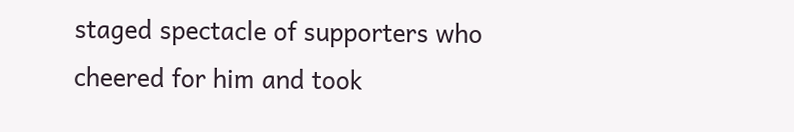staged spectacle of supporters who cheered for him and took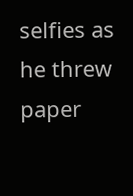selfies as he threw paper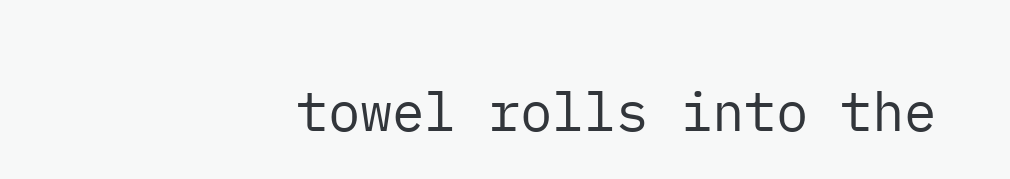towel rolls into the